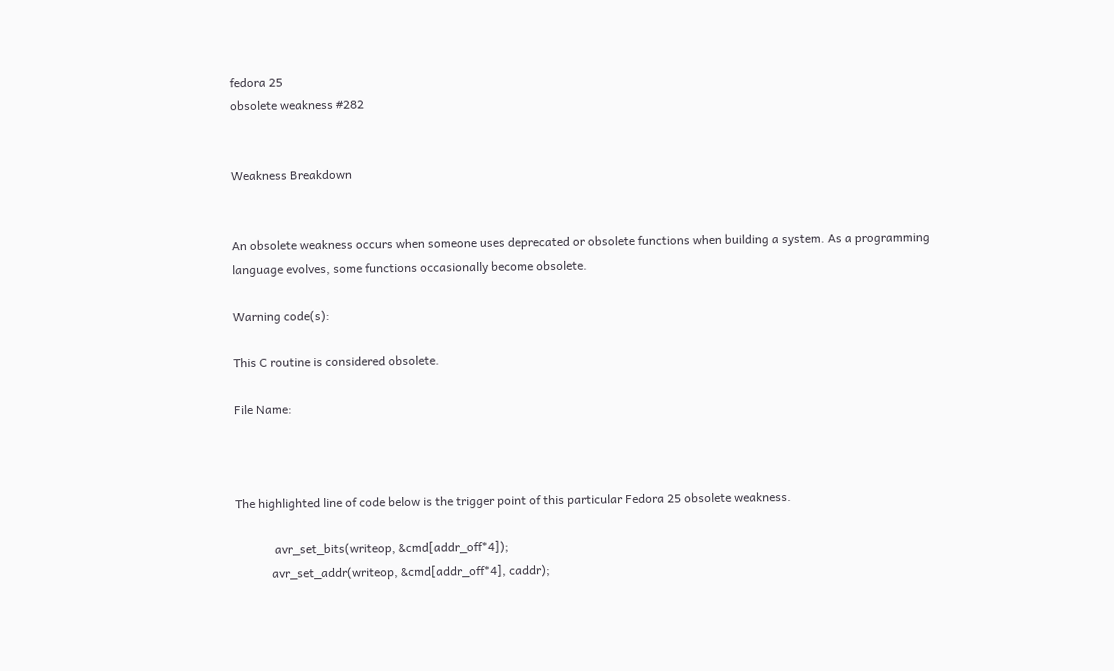fedora 25
obsolete weakness #282


Weakness Breakdown


An obsolete weakness occurs when someone uses deprecated or obsolete functions when building a system. As a programming language evolves, some functions occasionally become obsolete.

Warning code(s):

This C routine is considered obsolete.

File Name:



The highlighted line of code below is the trigger point of this particular Fedora 25 obsolete weakness.

             avr_set_bits(writeop, &cmd[addr_off*4]);
            avr_set_addr(writeop, &cmd[addr_off*4], caddr);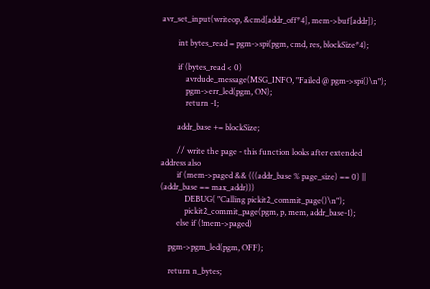avr_set_input(writeop, &cmd[addr_off*4], mem->buf[addr]);

        int bytes_read = pgm->spi(pgm, cmd, res, blockSize*4);

        if (bytes_read < 0)
            avrdude_message(MSG_INFO, "Failed @ pgm->spi()\n");
            pgm->err_led(pgm, ON);
            return -1;

        addr_base += blockSize;

        // write the page - this function looks after extended address also
        if (mem->paged && (((addr_base % page_size) == 0) || (addr_base == max_addr)))
            DEBUG( "Calling pickit2_commit_page()\n");
            pickit2_commit_page(pgm, p, mem, addr_base-1);
        else if (!mem->paged)

    pgm->pgm_led(pgm, OFF);

    return n_bytes;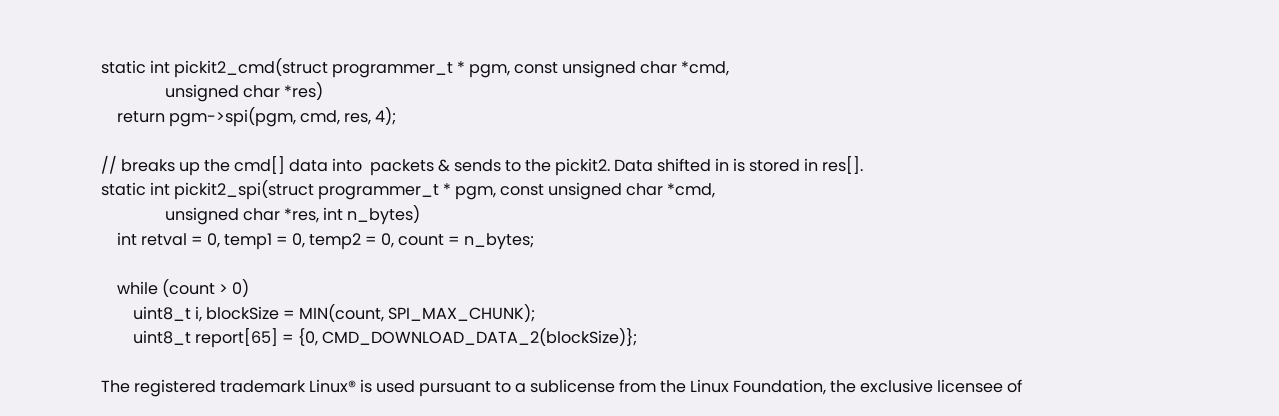static int pickit2_cmd(struct programmer_t * pgm, const unsigned char *cmd,
                unsigned char *res)
    return pgm->spi(pgm, cmd, res, 4);

// breaks up the cmd[] data into  packets & sends to the pickit2. Data shifted in is stored in res[].
static int pickit2_spi(struct programmer_t * pgm, const unsigned char *cmd,
                unsigned char *res, int n_bytes)
    int retval = 0, temp1 = 0, temp2 = 0, count = n_bytes;

    while (count > 0)
        uint8_t i, blockSize = MIN(count, SPI_MAX_CHUNK);
        uint8_t report[65] = {0, CMD_DOWNLOAD_DATA_2(blockSize)};

The registered trademark Linux® is used pursuant to a sublicense from the Linux Foundation, the exclusive licensee of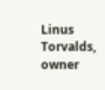Linus Torvalds, owner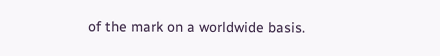of the mark on a worldwide basis.